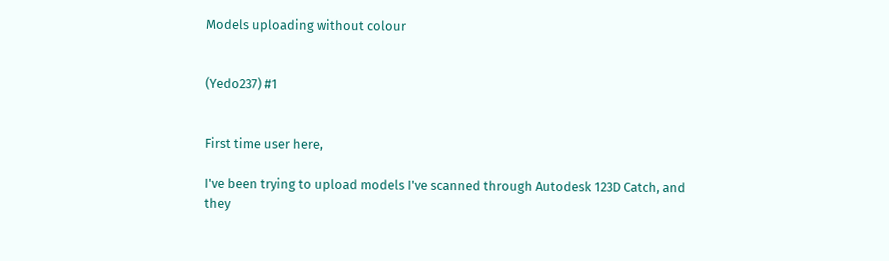Models uploading without colour


(Yedo237) #1


First time user here,

I've been trying to upload models I've scanned through Autodesk 123D Catch, and they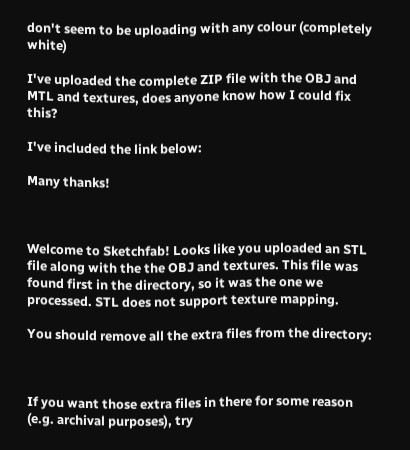don't seem to be uploading with any colour (completely white)

I've uploaded the complete ZIP file with the OBJ and MTL and textures, does anyone know how I could fix this?

I've included the link below:

Many thanks!



Welcome to Sketchfab! Looks like you uploaded an STL file along with the the OBJ and textures. This file was found first in the directory, so it was the one we processed. STL does not support texture mapping.

You should remove all the extra files from the directory:



If you want those extra files in there for some reason (e.g. archival purposes), try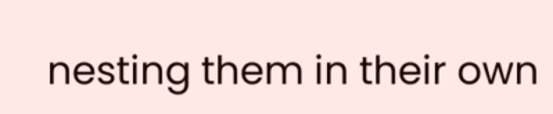nesting them in their own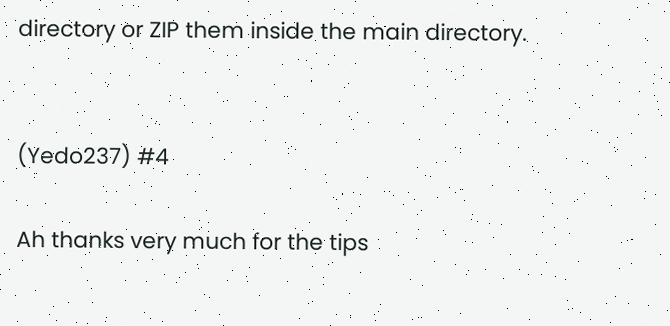directory or ZIP them inside the main directory.


(Yedo237) #4

Ah thanks very much for the tips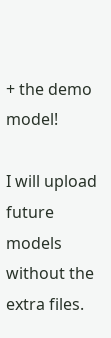+ the demo model!

I will upload future models without the extra files.